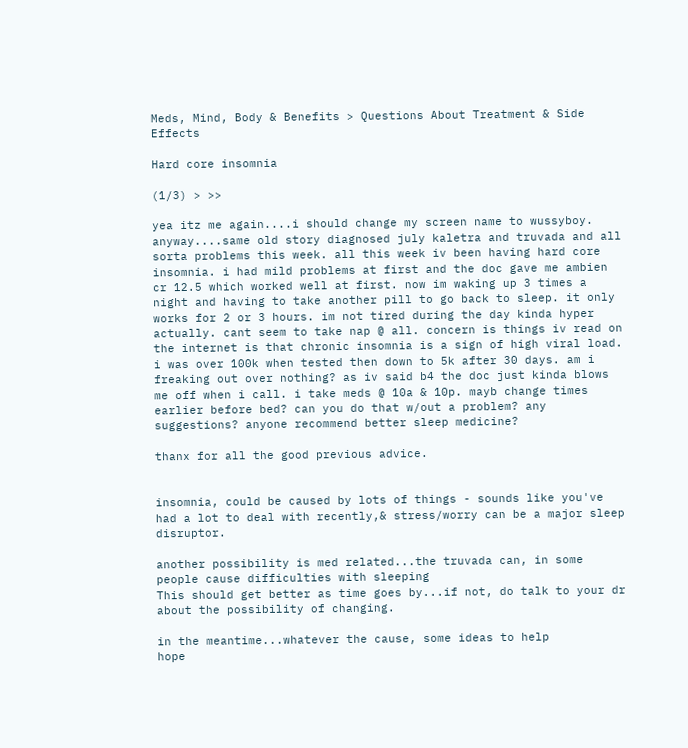Meds, Mind, Body & Benefits > Questions About Treatment & Side Effects

Hard core insomnia

(1/3) > >>

yea itz me again....i should change my screen name to wussyboy. anyway....same old story diagnosed july kaletra and truvada and all sorta problems this week. all this week iv been having hard core insomnia. i had mild problems at first and the doc gave me ambien cr 12.5 which worked well at first. now im waking up 3 times a night and having to take another pill to go back to sleep. it only works for 2 or 3 hours. im not tired during the day kinda hyper actually. cant seem to take nap @ all. concern is things iv read on the internet is that chronic insomnia is a sign of high viral load. i was over 100k when tested then down to 5k after 30 days. am i freaking out over nothing? as iv said b4 the doc just kinda blows me off when i call. i take meds @ 10a & 10p. mayb change times earlier before bed? can you do that w/out a problem? any suggestions? anyone recommend better sleep medicine?

thanx for all the good previous advice.


insomnia, could be caused by lots of things - sounds like you've had a lot to deal with recently,& stress/worry can be a major sleep disruptor.

another possibility is med related...the truvada can, in some people cause difficulties with sleeping
This should get better as time goes by...if not, do talk to your dr about the possibility of changing.

in the meantime...whatever the cause, some ideas to help
hope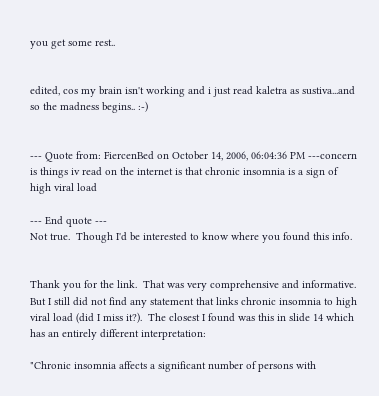you get some rest..


edited, cos my brain isn't working and i just read kaletra as sustiva...and so the madness begins.. :-)


--- Quote from: FiercenBed on October 14, 2006, 06:04:36 PM ---concern is things iv read on the internet is that chronic insomnia is a sign of high viral load

--- End quote ---
Not true.  Though I'd be interested to know where you found this info.


Thank you for the link.  That was very comprehensive and informative.  But I still did not find any statement that links chronic insomnia to high viral load (did I miss it?).  The closest I found was this in slide 14 which has an entirely different interpretation:

"Chronic insomnia affects a significant number of persons with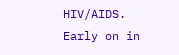HIV/AIDS. Early on in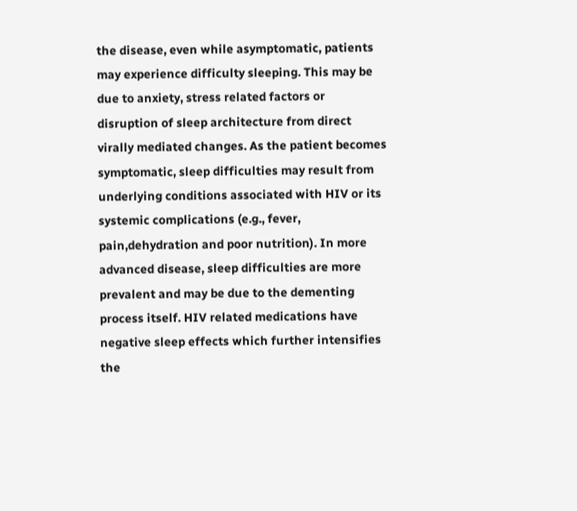the disease, even while asymptomatic, patients may experience difficulty sleeping. This may be due to anxiety, stress related factors or disruption of sleep architecture from direct virally mediated changes. As the patient becomes symptomatic, sleep difficulties may result from underlying conditions associated with HIV or its systemic complications (e.g., fever, pain,dehydration and poor nutrition). In more advanced disease, sleep difficulties are more prevalent and may be due to the dementing process itself. HIV related medications have negative sleep effects which further intensifies the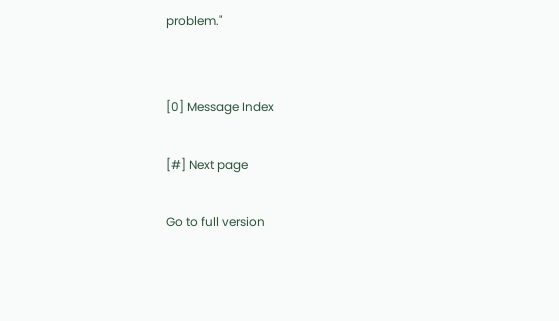problem."


[0] Message Index

[#] Next page

Go to full version